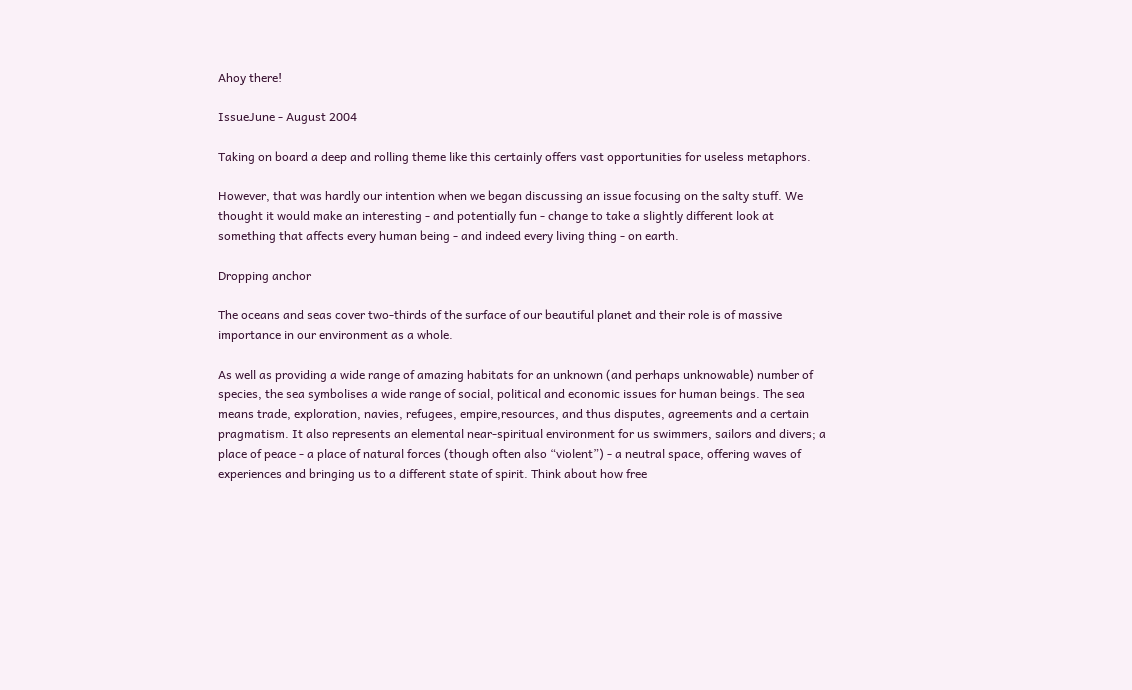Ahoy there!

IssueJune - August 2004

Taking on board a deep and rolling theme like this certainly offers vast opportunities for useless metaphors.

However, that was hardly our intention when we began discussing an issue focusing on the salty stuff. We thought it would make an interesting - and potentially fun - change to take a slightly different look at something that affects every human being - and indeed every living thing - on earth.

Dropping anchor

The oceans and seas cover two-thirds of the surface of our beautiful planet and their role is of massive importance in our environment as a whole.

As well as providing a wide range of amazing habitats for an unknown (and perhaps unknowable) number of species, the sea symbolises a wide range of social, political and economic issues for human beings. The sea means trade, exploration, navies, refugees, empire,resources, and thus disputes, agreements and a certain pragmatism. It also represents an elemental near-spiritual environment for us swimmers, sailors and divers; a place of peace - a place of natural forces (though often also “violent”) - a neutral space, offering waves of experiences and bringing us to a different state of spirit. Think about how free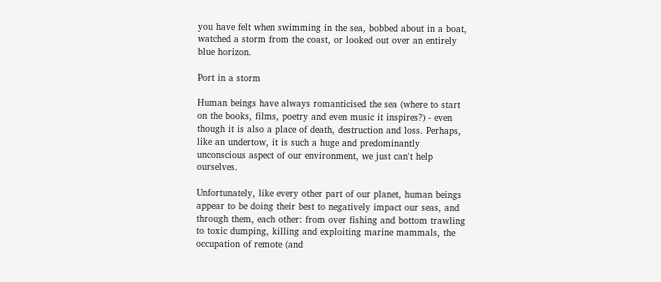you have felt when swimming in the sea, bobbed about in a boat, watched a storm from the coast, or looked out over an entirely blue horizon.

Port in a storm

Human beings have always romanticised the sea (where to start on the books, films, poetry and even music it inspires?) - even though it is also a place of death, destruction and loss. Perhaps, like an undertow, it is such a huge and predominantly unconscious aspect of our environment, we just can't help ourselves.

Unfortunately, like every other part of our planet, human beings appear to be doing their best to negatively impact our seas, and through them, each other: from over fishing and bottom trawling to toxic dumping, killing and exploiting marine mammals, the occupation of remote (and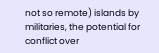not so remote) islands by militaries, the potential for conflict over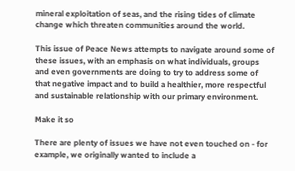mineral exploitation of seas, and the rising tides of climate change which threaten communities around the world.

This issue of Peace News attempts to navigate around some of these issues, with an emphasis on what individuals, groups and even governments are doing to try to address some of that negative impact and to build a healthier, more respectful and sustainable relationship with our primary environment.

Make it so

There are plenty of issues we have not even touched on - for example, we originally wanted to include a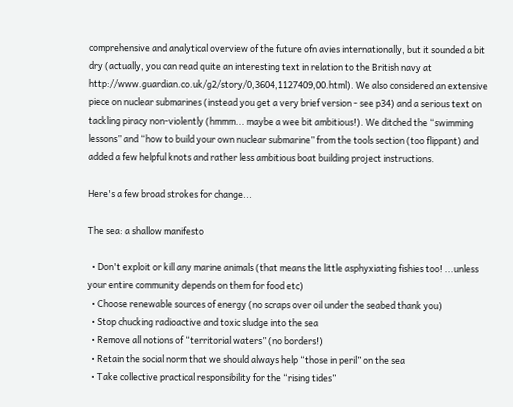comprehensive and analytical overview of the future ofn avies internationally, but it sounded a bit dry (actually, you can read quite an interesting text in relation to the British navy at http://www.guardian.co.uk/g2/story/0,3604,1127409,00.html). We also considered an extensive piece on nuclear submarines (instead you get a very brief version - see p34) and a serious text on tackling piracy non-violently (hmmm... maybe a wee bit ambitious!). We ditched the “swimming lessons” and “how to build your own nuclear submarine” from the tools section (too flippant) and added a few helpful knots and rather less ambitious boat building project instructions.

Here's a few broad strokes for change...

The sea: a shallow manifesto

  • Don't exploit or kill any marine animals (that means the little asphyxiating fishies too! ...unless your entire community depends on them for food etc)
  • Choose renewable sources of energy (no scraps over oil under the seabed thank you)
  • Stop chucking radioactive and toxic sludge into the sea
  • Remove all notions of “territorial waters” (no borders!)
  • Retain the social norm that we should always help “those in peril” on the sea
  • Take collective practical responsibility for the “rising tides”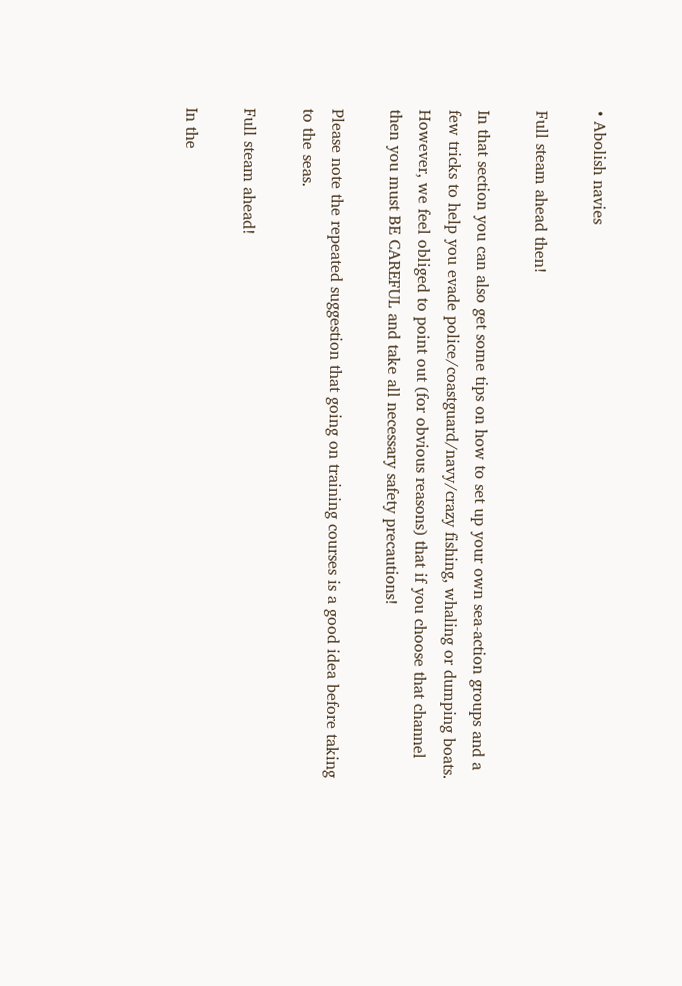• Abolish navies

Full steam ahead then!

In that section you can also get some tips on how to set up your own sea-action groups and a few tricks to help you evade police/coastguard/navy/crazy fishing, whaling or dumping boats. However, we feel obliged to point out (for obvious reasons) that if you choose that channel then you must BE CAREFUL and take all necessary safety precautions!

Please note the repeated suggestion that going on training courses is a good idea before taking to the seas.

Full steam ahead!

In the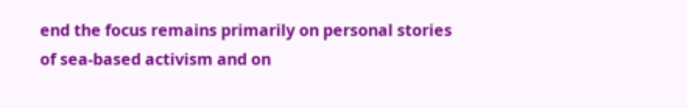end the focus remains primarily on personal stories of sea-based activism and on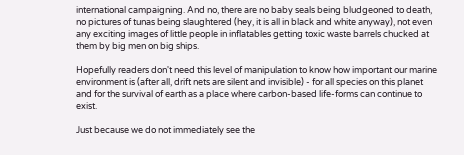international campaigning. And no, there are no baby seals being bludgeoned to death, no pictures of tunas being slaughtered (hey, it is all in black and white anyway), not even any exciting images of little people in inflatables getting toxic waste barrels chucked at them by big men on big ships.

Hopefully readers don't need this level of manipulation to know how important our marine environment is (after all, drift nets are silent and invisible) - for all species on this planet and for the survival of earth as a place where carbon-based life-forms can continue to exist.

Just because we do not immediately see the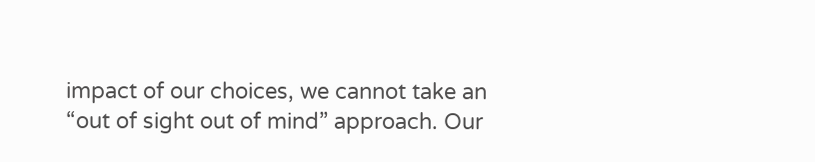impact of our choices, we cannot take an “out of sight out of mind” approach. Our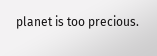planet is too precious.